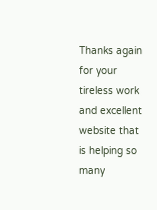Thanks again for your tireless work and excellent website that is helping so many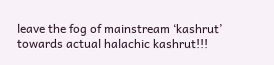leave the fog of mainstream ‘kashrut’ towards actual halachic kashrut!!!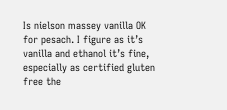Is nielson massey vanilla OK for pesach. I figure as it’s vanilla and ethanol it’s fine, especially as certified gluten free the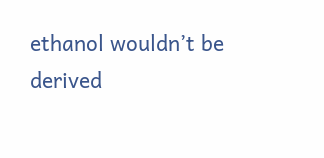ethanol wouldn’t be derived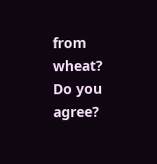from wheat? Do you agree?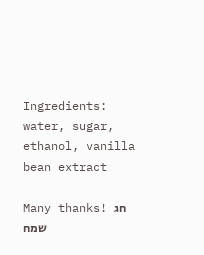Ingredients: water, sugar, ethanol, vanilla bean extract

Many thanks! חג שמח